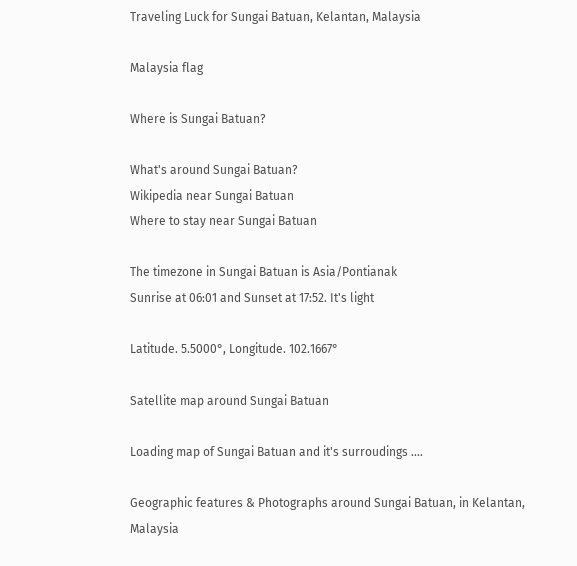Traveling Luck for Sungai Batuan, Kelantan, Malaysia

Malaysia flag

Where is Sungai Batuan?

What's around Sungai Batuan?
Wikipedia near Sungai Batuan
Where to stay near Sungai Batuan

The timezone in Sungai Batuan is Asia/Pontianak
Sunrise at 06:01 and Sunset at 17:52. It's light

Latitude. 5.5000°, Longitude. 102.1667°

Satellite map around Sungai Batuan

Loading map of Sungai Batuan and it's surroudings ....

Geographic features & Photographs around Sungai Batuan, in Kelantan, Malaysia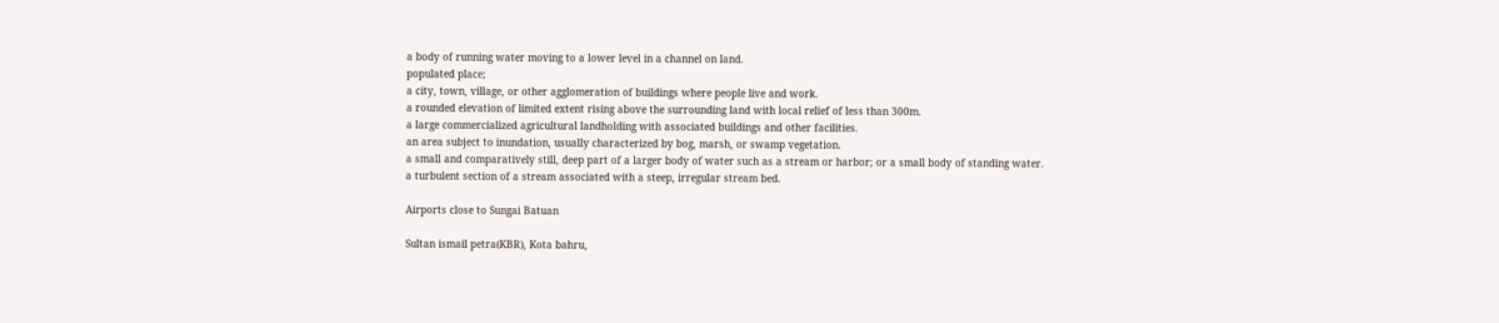a body of running water moving to a lower level in a channel on land.
populated place;
a city, town, village, or other agglomeration of buildings where people live and work.
a rounded elevation of limited extent rising above the surrounding land with local relief of less than 300m.
a large commercialized agricultural landholding with associated buildings and other facilities.
an area subject to inundation, usually characterized by bog, marsh, or swamp vegetation.
a small and comparatively still, deep part of a larger body of water such as a stream or harbor; or a small body of standing water.
a turbulent section of a stream associated with a steep, irregular stream bed.

Airports close to Sungai Batuan

Sultan ismail petra(KBR), Kota bahru,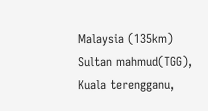Malaysia (135km)
Sultan mahmud(TGG), Kuala terengganu,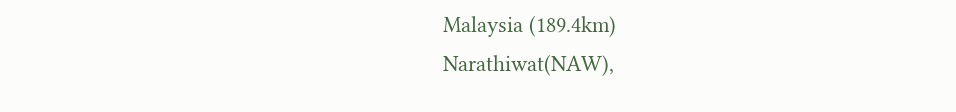Malaysia (189.4km)
Narathiwat(NAW),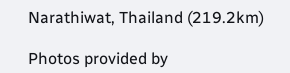Narathiwat, Thailand (219.2km)

Photos provided by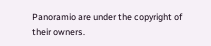Panoramio are under the copyright of their owners.